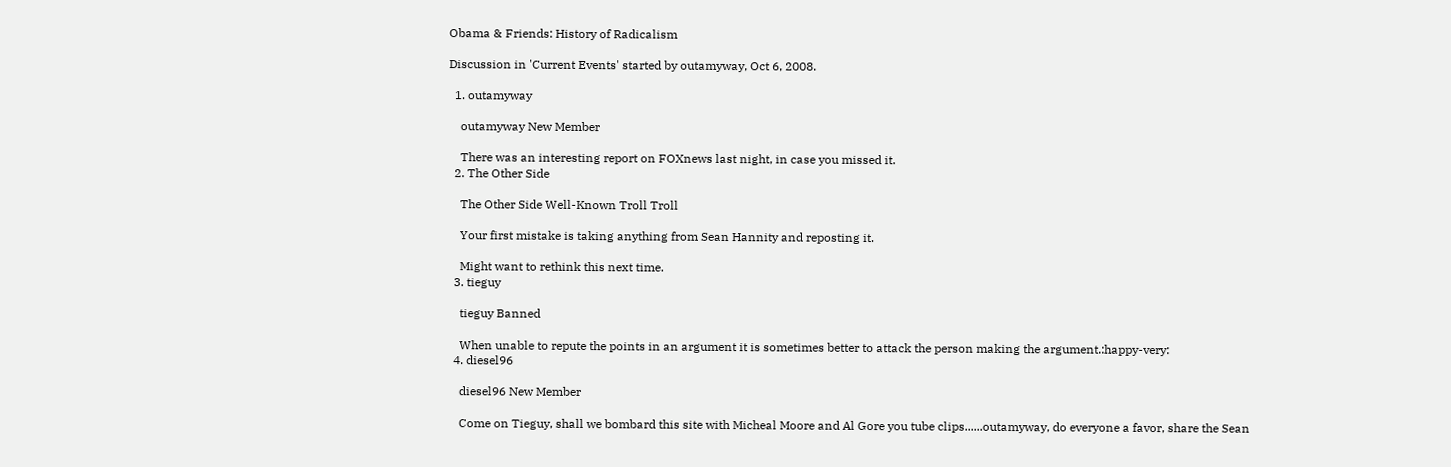Obama & Friends: History of Radicalism

Discussion in 'Current Events' started by outamyway, Oct 6, 2008.

  1. outamyway

    outamyway New Member

    There was an interesting report on FOXnews last night, in case you missed it.
  2. The Other Side

    The Other Side Well-Known Troll Troll

    Your first mistake is taking anything from Sean Hannity and reposting it.

    Might want to rethink this next time.
  3. tieguy

    tieguy Banned

    When unable to repute the points in an argument it is sometimes better to attack the person making the argument.:happy-very:
  4. diesel96

    diesel96 New Member

    Come on Tieguy, shall we bombard this site with Micheal Moore and Al Gore you tube clips......outamyway, do everyone a favor, share the Sean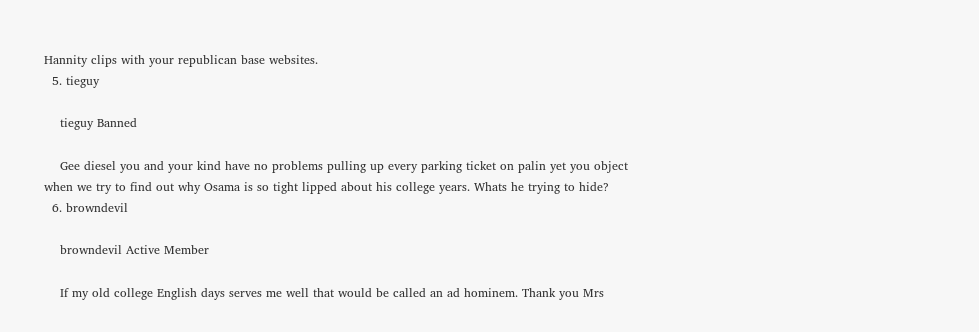Hannity clips with your republican base websites.
  5. tieguy

    tieguy Banned

    Gee diesel you and your kind have no problems pulling up every parking ticket on palin yet you object when we try to find out why Osama is so tight lipped about his college years. Whats he trying to hide?
  6. browndevil

    browndevil Active Member

    If my old college English days serves me well that would be called an ad hominem. Thank you Mrs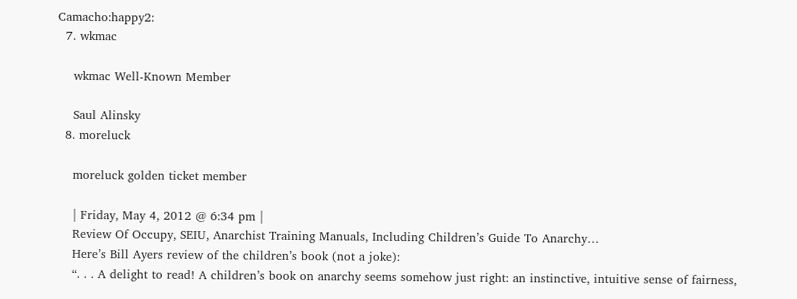Camacho:happy2:
  7. wkmac

    wkmac Well-Known Member

    Saul Alinsky
  8. moreluck

    moreluck golden ticket member

    | Friday, May 4, 2012 @ 6:34 pm |
    Review Of Occupy, SEIU, Anarchist Training Manuals, Including Children’s Guide To Anarchy…
    Here’s Bill Ayers review of the children’s book (not a joke):
    “. . . A delight to read! A children’s book on anarchy seems somehow just right: an instinctive, intuitive sense of fairness,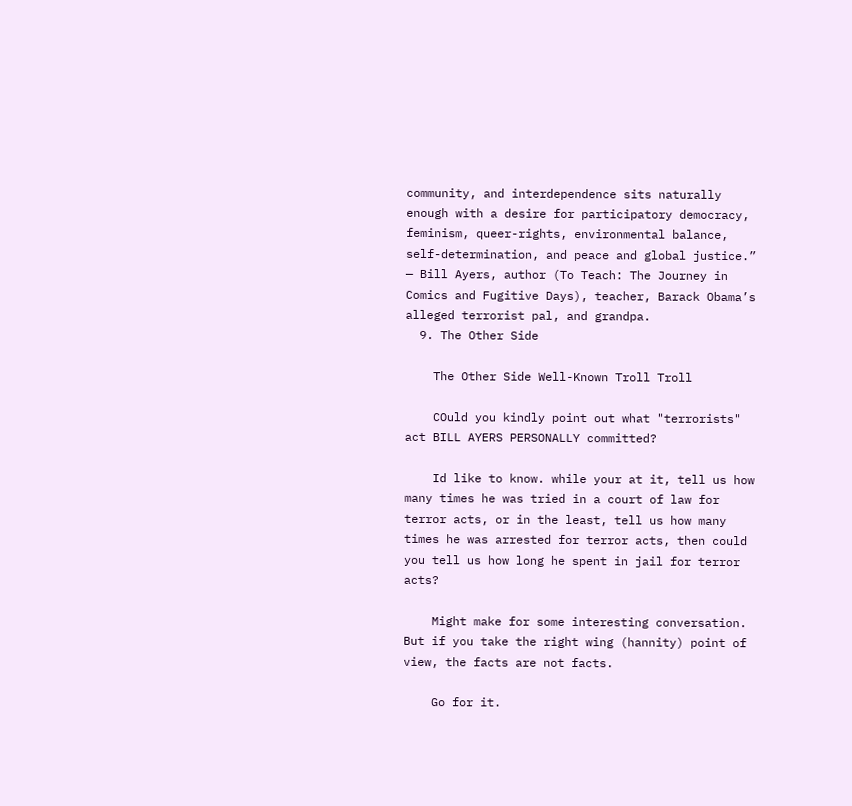community, and interdependence sits naturally enough with a desire for participatory democracy, feminism, queer-rights, environmental balance, self-determination, and peace and global justice.” — Bill Ayers, author (To Teach: The Journey in Comics and Fugitive Days), teacher, Barack Obama’s alleged terrorist pal, and grandpa.
  9. The Other Side

    The Other Side Well-Known Troll Troll

    COuld you kindly point out what "terrorists" act BILL AYERS PERSONALLY committed?

    Id like to know. while your at it, tell us how many times he was tried in a court of law for terror acts, or in the least, tell us how many times he was arrested for terror acts, then could you tell us how long he spent in jail for terror acts?

    Might make for some interesting conversation. But if you take the right wing (hannity) point of view, the facts are not facts.

    Go for it.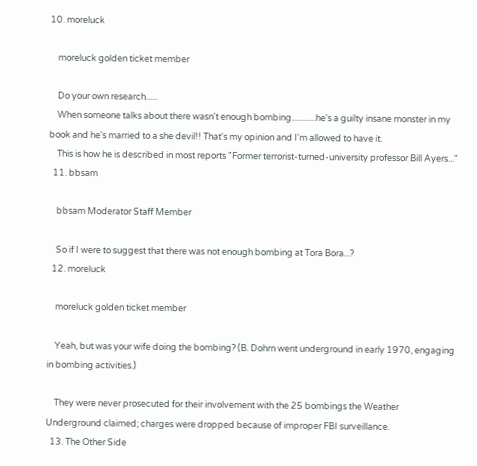10. moreluck

    moreluck golden ticket member

    Do your own research......
    When someone talks about there wasn't enough bombing............he's a guilty insane monster in my book and he's married to a she devil!! That's my opinion and I'm allowed to have it.
    This is how he is described in most reports "Former terrorist-turned-university professor Bill Ayers..."
  11. bbsam

    bbsam Moderator Staff Member

    So if I were to suggest that there was not enough bombing at Tora Bora...?
  12. moreluck

    moreluck golden ticket member

    Yeah, but was your wife doing the bombing? (B. Dohrn went underground in early 1970, engaging in bombing activities.)

    They were never prosecuted for their involvement with the 25 bombings the Weather Underground claimed; charges were dropped because of improper FBI surveillance.
  13. The Other Side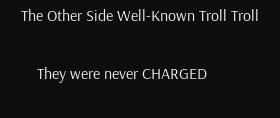The Other Side Well-Known Troll Troll

    They were never CHARGED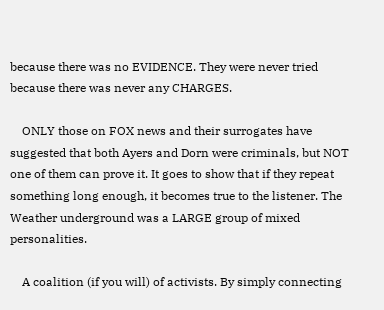because there was no EVIDENCE. They were never tried because there was never any CHARGES.

    ONLY those on FOX news and their surrogates have suggested that both Ayers and Dorn were criminals, but NOT one of them can prove it. It goes to show that if they repeat something long enough, it becomes true to the listener. The Weather underground was a LARGE group of mixed personalities.

    A coalition (if you will) of activists. By simply connecting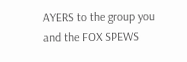AYERS to the group you and the FOX SPEWS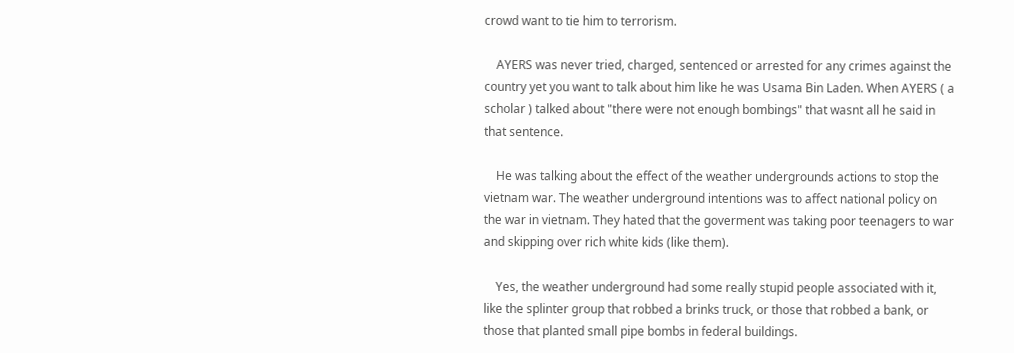crowd want to tie him to terrorism.

    AYERS was never tried, charged, sentenced or arrested for any crimes against the country yet you want to talk about him like he was Usama Bin Laden. When AYERS ( a scholar ) talked about "there were not enough bombings" that wasnt all he said in that sentence.

    He was talking about the effect of the weather undergrounds actions to stop the vietnam war. The weather underground intentions was to affect national policy on the war in vietnam. They hated that the goverment was taking poor teenagers to war and skipping over rich white kids (like them).

    Yes, the weather underground had some really stupid people associated with it, like the splinter group that robbed a brinks truck, or those that robbed a bank, or those that planted small pipe bombs in federal buildings.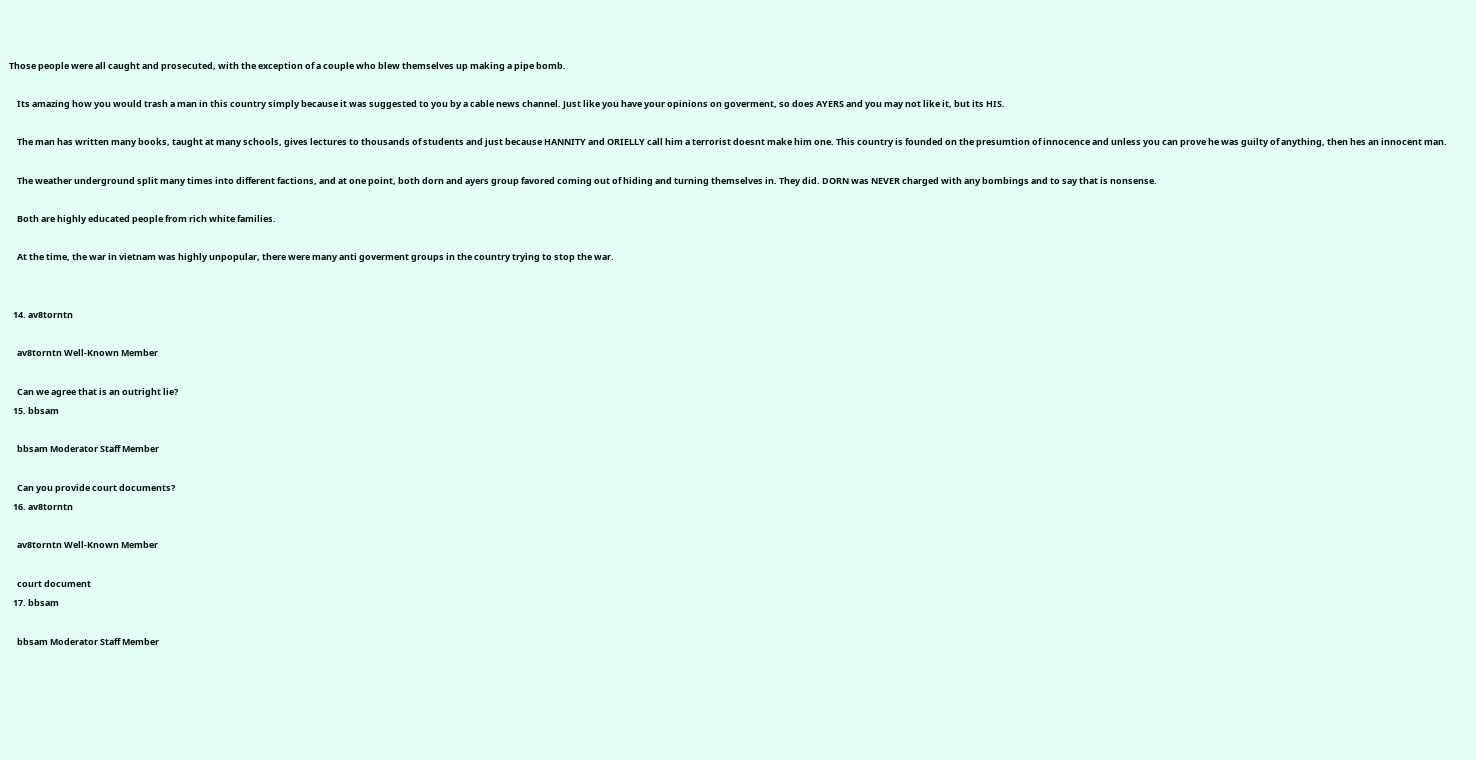Those people were all caught and prosecuted, with the exception of a couple who blew themselves up making a pipe bomb.

    Its amazing how you would trash a man in this country simply because it was suggested to you by a cable news channel. Just like you have your opinions on goverment, so does AYERS and you may not like it, but its HIS.

    The man has written many books, taught at many schools, gives lectures to thousands of students and just because HANNITY and ORIELLY call him a terrorist doesnt make him one. This country is founded on the presumtion of innocence and unless you can prove he was guilty of anything, then hes an innocent man.

    The weather underground split many times into different factions, and at one point, both dorn and ayers group favored coming out of hiding and turning themselves in. They did. DORN was NEVER charged with any bombings and to say that is nonsense.

    Both are highly educated people from rich white families.

    At the time, the war in vietnam was highly unpopular, there were many anti goverment groups in the country trying to stop the war.


  14. av8torntn

    av8torntn Well-Known Member

    Can we agree that is an outright lie?
  15. bbsam

    bbsam Moderator Staff Member

    Can you provide court documents?
  16. av8torntn

    av8torntn Well-Known Member

    court document
  17. bbsam

    bbsam Moderator Staff Member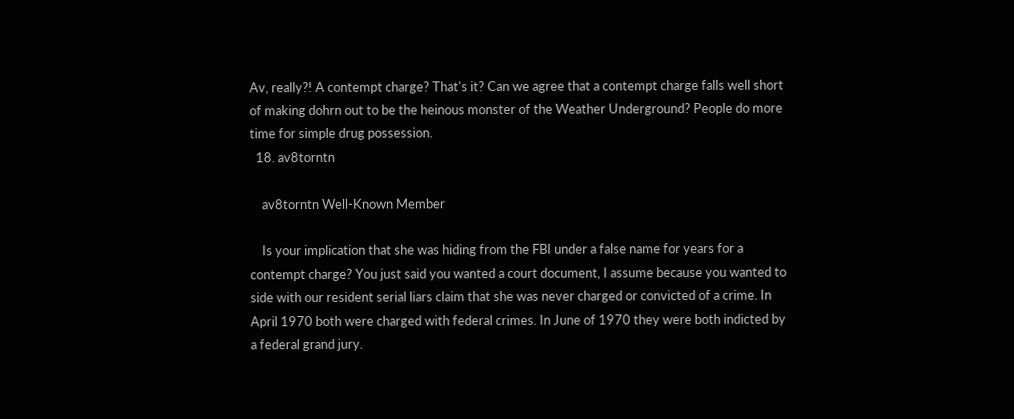Av, really?! A contempt charge? That's it? Can we agree that a contempt charge falls well short of making dohrn out to be the heinous monster of the Weather Underground? People do more time for simple drug possession.
  18. av8torntn

    av8torntn Well-Known Member

    Is your implication that she was hiding from the FBI under a false name for years for a contempt charge? You just said you wanted a court document, I assume because you wanted to side with our resident serial liars claim that she was never charged or convicted of a crime. In April 1970 both were charged with federal crimes. In June of 1970 they were both indicted by a federal grand jury.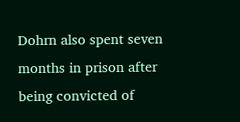Dohrn also spent seven months in prison after being convicted of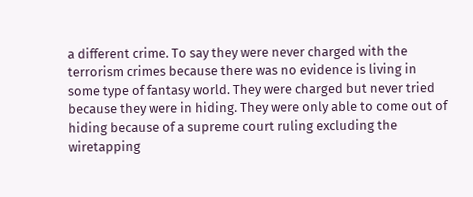a different crime. To say they were never charged with the terrorism crimes because there was no evidence is living in some type of fantasy world. They were charged but never tried because they were in hiding. They were only able to come out of hiding because of a supreme court ruling excluding the wiretapping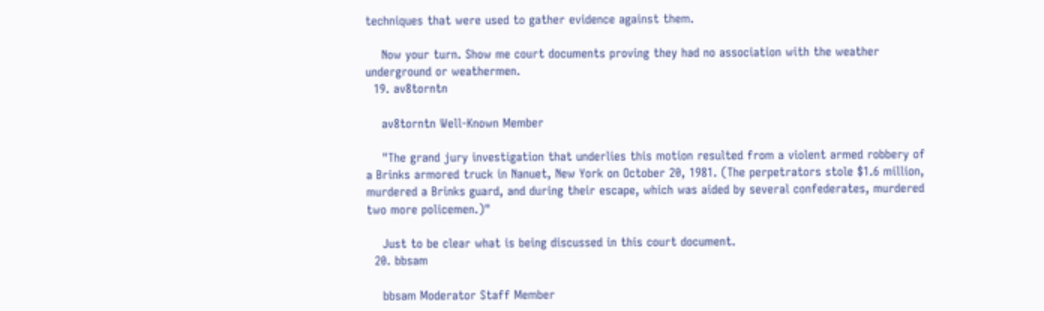techniques that were used to gather evidence against them.

    Now your turn. Show me court documents proving they had no association with the weather underground or weathermen.
  19. av8torntn

    av8torntn Well-Known Member

    "The grand jury investigation that underlies this motion resulted from a violent armed robbery of a Brinks armored truck in Nanuet, New York on October 20, 1981. (The perpetrators stole $1.6 million, murdered a Brinks guard, and during their escape, which was aided by several confederates, murdered two more policemen.)"

    Just to be clear what is being discussed in this court document.
  20. bbsam

    bbsam Moderator Staff Member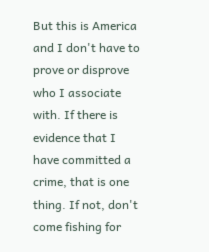But this is America and I don't have to prove or disprove who I associate with. If there is evidence that I have committed a crime, that is one thing. If not, don't come fishing for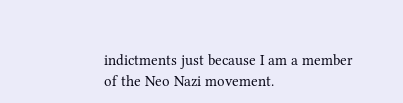indictments just because I am a member of the Neo Nazi movement.